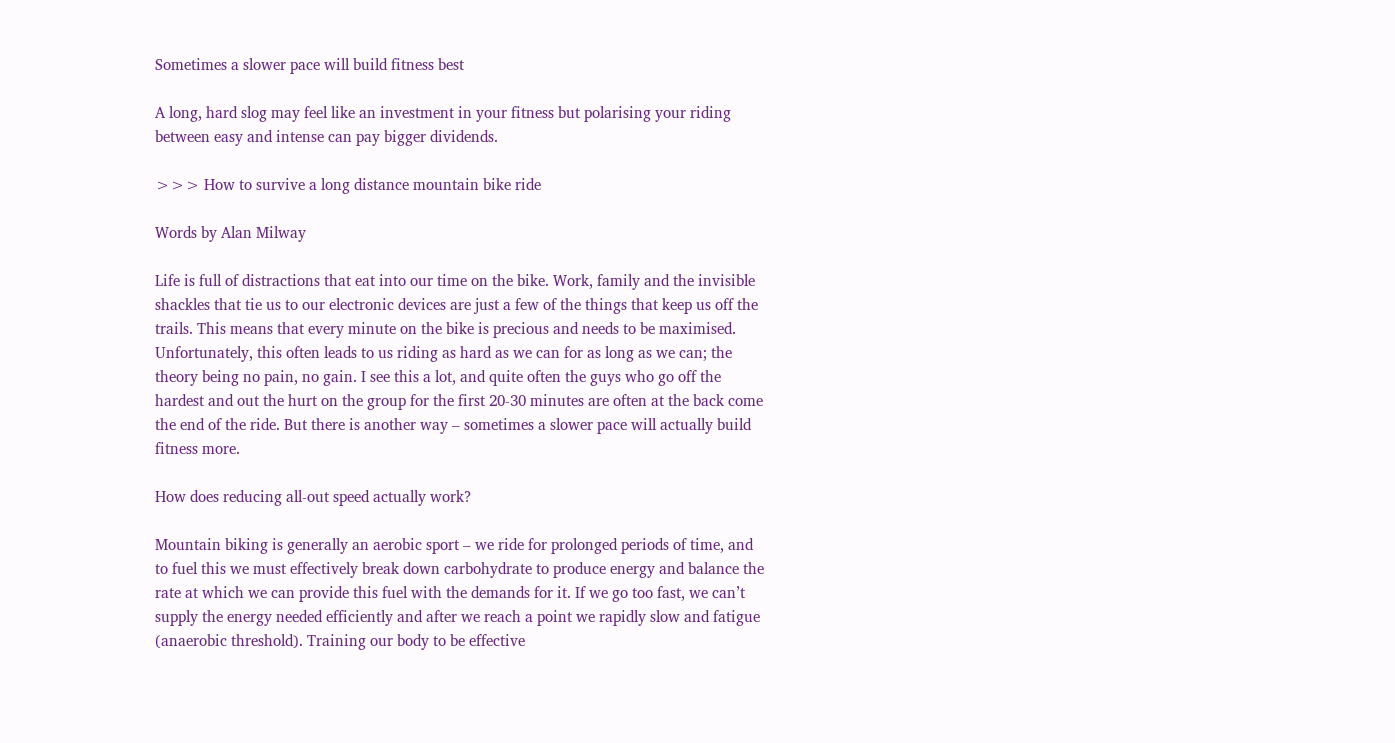Sometimes a slower pace will build fitness best

A long, hard slog may feel like an investment in your fitness but polarising your riding between easy and intense can pay bigger dividends.

>>> How to survive a long distance mountain bike ride

Words by Alan Milway

Life is full of distractions that eat into our time on the bike. Work, family and the invisible shackles that tie us to our electronic devices are just a few of the things that keep us off the trails. This means that every minute on the bike is precious and needs to be maximised. Unfortunately, this often leads to us riding as hard as we can for as long as we can; the theory being no pain, no gain. I see this a lot, and quite often the guys who go off the hardest and out the hurt on the group for the first 20-30 minutes are often at the back come the end of the ride. But there is another way – sometimes a slower pace will actually build fitness more.

How does reducing all-out speed actually work?

Mountain biking is generally an aerobic sport – we ride for prolonged periods of time, and to fuel this we must effectively break down carbohydrate to produce energy and balance the rate at which we can provide this fuel with the demands for it. If we go too fast, we can’t supply the energy needed efficiently and after we reach a point we rapidly slow and fatigue (anaerobic threshold). Training our body to be effective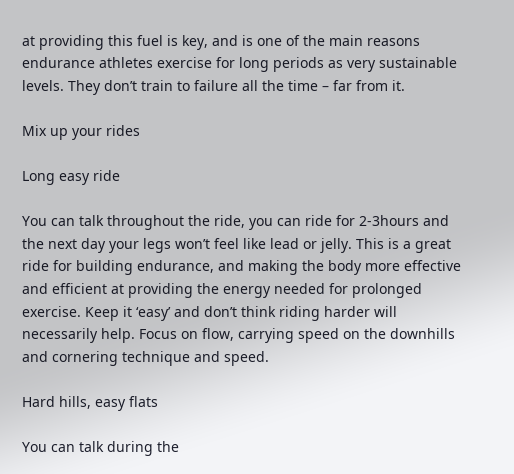at providing this fuel is key, and is one of the main reasons endurance athletes exercise for long periods as very sustainable levels. They don’t train to failure all the time – far from it.

Mix up your rides

Long easy ride

You can talk throughout the ride, you can ride for 2-3hours and the next day your legs won’t feel like lead or jelly. This is a great ride for building endurance, and making the body more effective and efficient at providing the energy needed for prolonged exercise. Keep it ‘easy’ and don’t think riding harder will necessarily help. Focus on flow, carrying speed on the downhills and cornering technique and speed.

Hard hills, easy flats

You can talk during the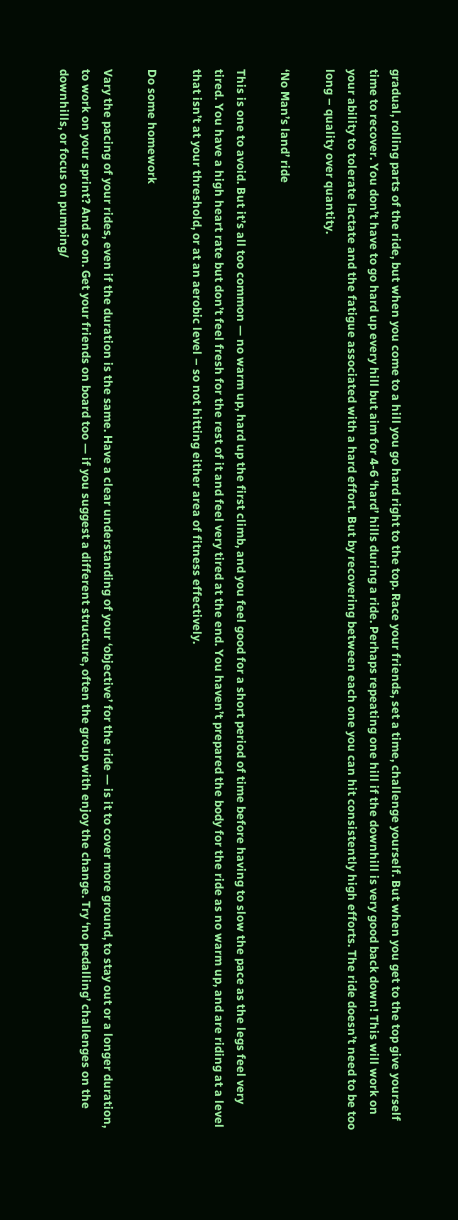gradual, rolling parts of the ride, but when you come to a hill you go hard right to the top. Race your friends, set a time, challenge yourself. But when you get to the top give yourself time to recover. You don’t have to go hard up every hill but aim for 4-6 ‘hard’ hills during a ride. Perhaps repeating one hill if the downhill is very good back down! This will work on your ability to tolerate lactate and the fatigue associated with a hard effort. But by recovering between each one you can hit consistently high efforts. The ride doesn’t need to be too long – quality over quantity.

‘No Man’s land’ ride

This is one to avoid. But it’s all too common — no warm up, hard up the first climb, and you feel good for a short period of time before having to slow the pace as the legs feel very tired. You have a high heart rate but don’t feel fresh for the rest of it and feel very tired at the end. You haven’t prepared the body for the ride as no warm up, and are riding at a level that isn’t at your threshold, or at an aerobic level – so not hitting either area of fitness effectively.

Do some homework

Vary the pacing of your rides, even if the duration is the same. Have a clear understanding of your ‘objective’ for the ride — is it to cover more ground, to stay out or a longer duration, to work on your sprint? And so on. Get your friends on board too — if you suggest a different structure, often the group with enjoy the change. Try ‘no pedalling’ challenges on the downhills, or focus on pumping/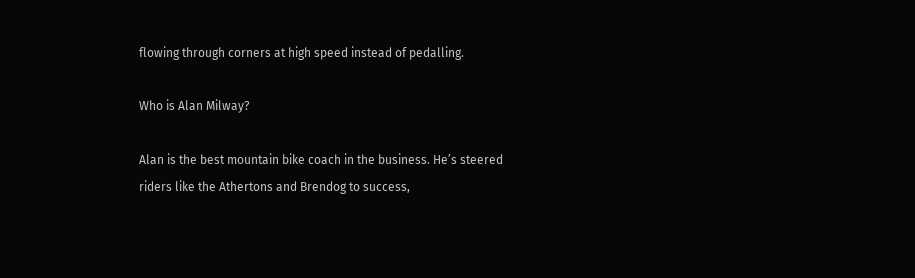flowing through corners at high speed instead of pedalling.

Who is Alan Milway?

Alan is the best mountain bike coach in the business. He’s steered riders like the Athertons and Brendog to success,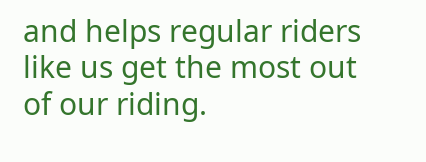and helps regular riders like us get the most out of our riding.